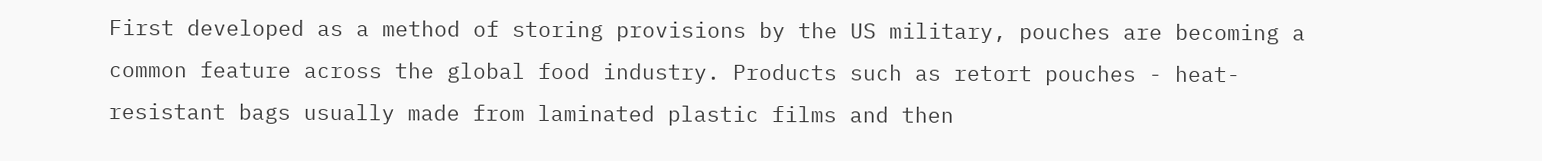First developed as a method of storing provisions by the US military, pouches are becoming a common feature across the global food industry. Products such as retort pouches - heat-resistant bags usually made from laminated plastic films and then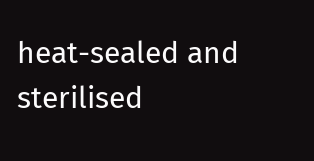heat-sealed and sterilised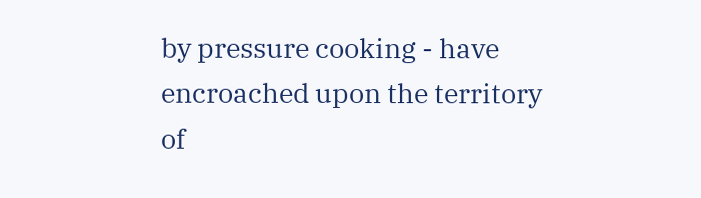by pressure cooking - have encroached upon the territory of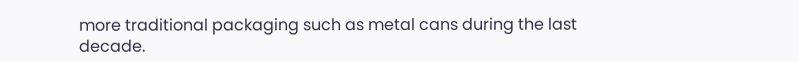more traditional packaging such as metal cans during the last decade.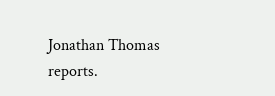Jonathan Thomas reports.